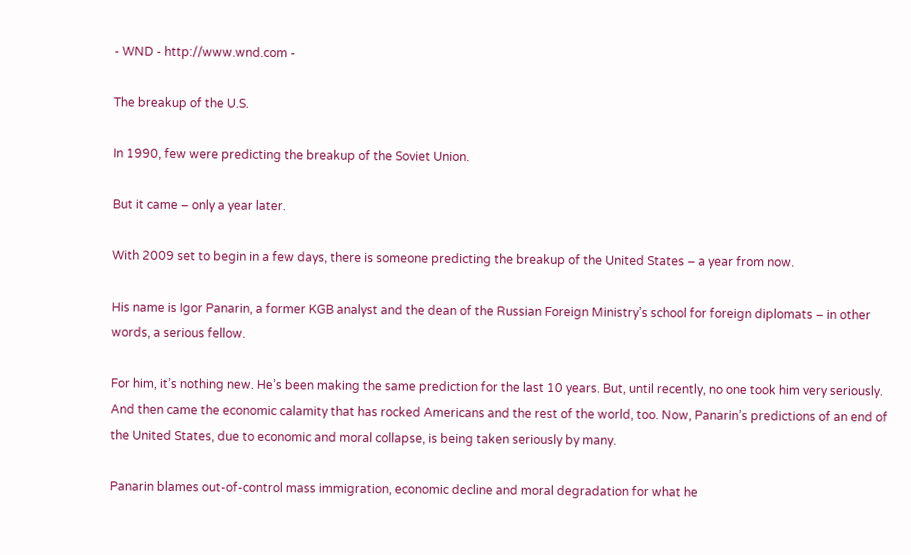- WND - http://www.wnd.com -

The breakup of the U.S.

In 1990, few were predicting the breakup of the Soviet Union.

But it came – only a year later.

With 2009 set to begin in a few days, there is someone predicting the breakup of the United States – a year from now.

His name is Igor Panarin, a former KGB analyst and the dean of the Russian Foreign Ministry’s school for foreign diplomats – in other words, a serious fellow.

For him, it’s nothing new. He’s been making the same prediction for the last 10 years. But, until recently, no one took him very seriously. And then came the economic calamity that has rocked Americans and the rest of the world, too. Now, Panarin’s predictions of an end of the United States, due to economic and moral collapse, is being taken seriously by many.

Panarin blames out-of-control mass immigration, economic decline and moral degradation for what he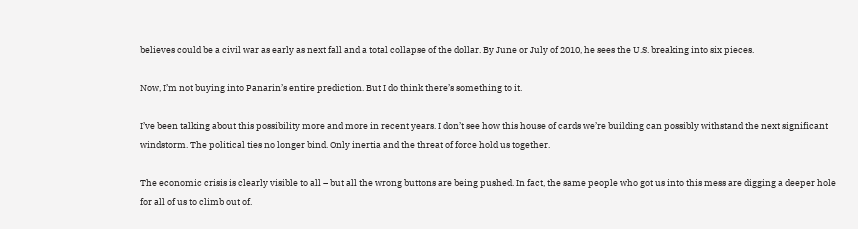believes could be a civil war as early as next fall and a total collapse of the dollar. By June or July of 2010, he sees the U.S. breaking into six pieces.

Now, I’m not buying into Panarin’s entire prediction. But I do think there’s something to it.

I’ve been talking about this possibility more and more in recent years. I don’t see how this house of cards we’re building can possibly withstand the next significant windstorm. The political ties no longer bind. Only inertia and the threat of force hold us together.

The economic crisis is clearly visible to all – but all the wrong buttons are being pushed. In fact, the same people who got us into this mess are digging a deeper hole for all of us to climb out of.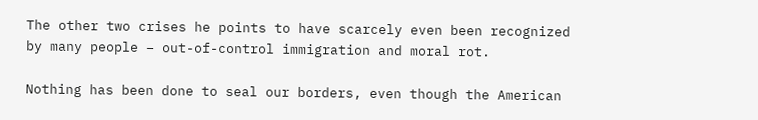The other two crises he points to have scarcely even been recognized by many people – out-of-control immigration and moral rot.

Nothing has been done to seal our borders, even though the American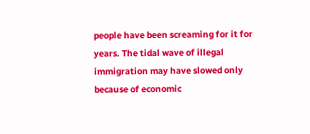people have been screaming for it for years. The tidal wave of illegal immigration may have slowed only because of economic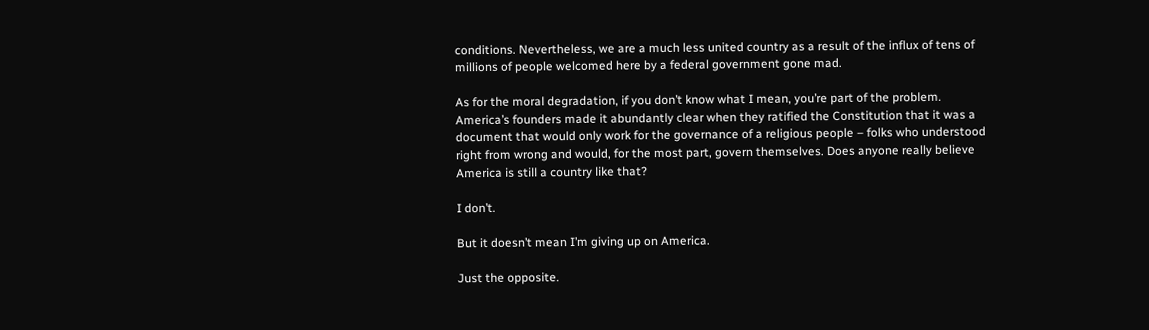conditions. Nevertheless, we are a much less united country as a result of the influx of tens of millions of people welcomed here by a federal government gone mad.

As for the moral degradation, if you don’t know what I mean, you’re part of the problem. America’s founders made it abundantly clear when they ratified the Constitution that it was a document that would only work for the governance of a religious people – folks who understood right from wrong and would, for the most part, govern themselves. Does anyone really believe America is still a country like that?

I don’t.

But it doesn’t mean I’m giving up on America.

Just the opposite.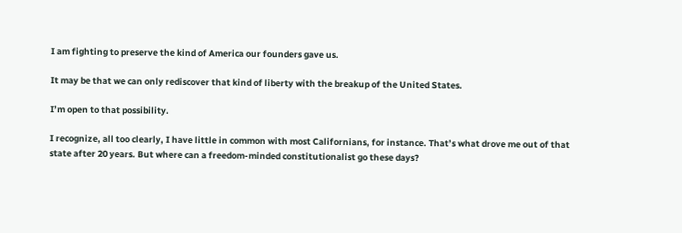I am fighting to preserve the kind of America our founders gave us.

It may be that we can only rediscover that kind of liberty with the breakup of the United States.

I’m open to that possibility.

I recognize, all too clearly, I have little in common with most Californians, for instance. That’s what drove me out of that state after 20 years. But where can a freedom-minded constitutionalist go these days?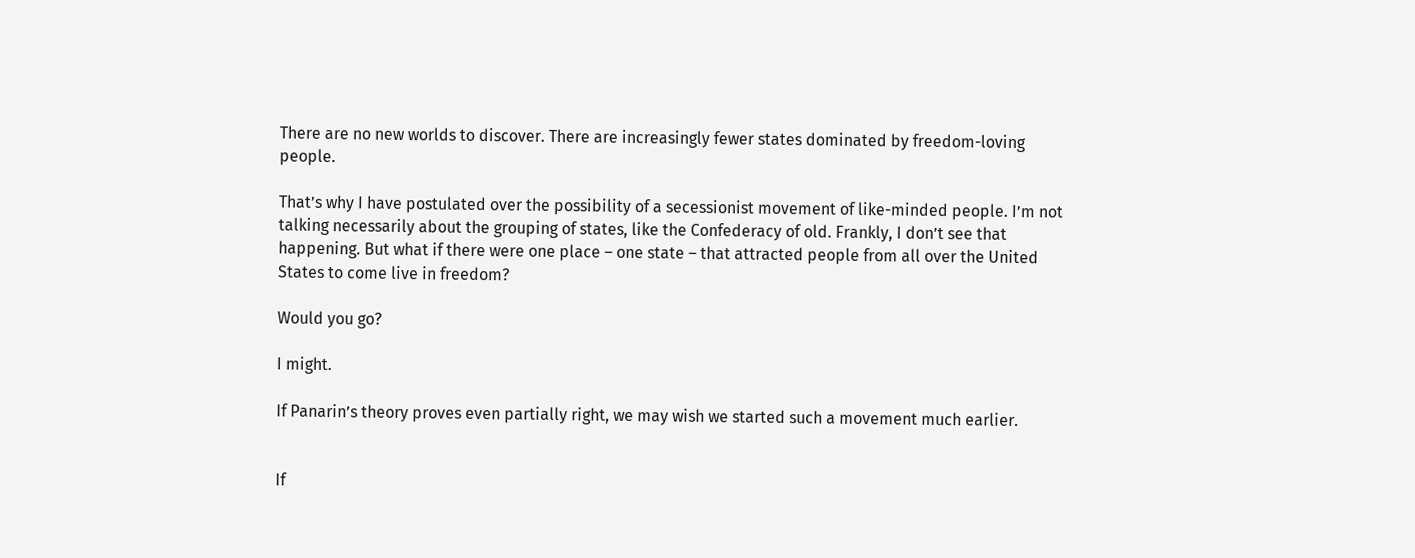There are no new worlds to discover. There are increasingly fewer states dominated by freedom-loving people.

That’s why I have postulated over the possibility of a secessionist movement of like-minded people. I’m not talking necessarily about the grouping of states, like the Confederacy of old. Frankly, I don’t see that happening. But what if there were one place – one state – that attracted people from all over the United States to come live in freedom?

Would you go?

I might.

If Panarin’s theory proves even partially right, we may wish we started such a movement much earlier.


If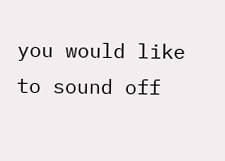you would like to sound off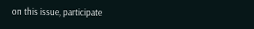on this issue, participate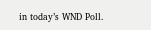in today’s WND Poll.